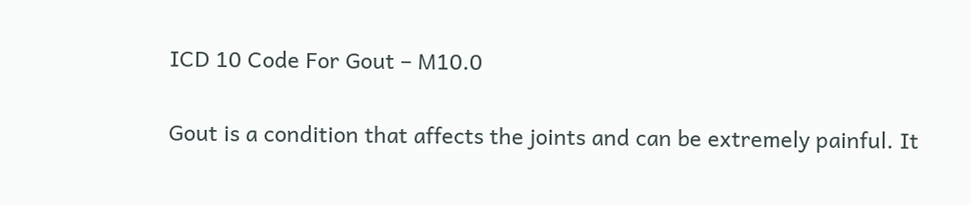ICD 10 Code For Gout – M10.0

Gout is a condition that affects the joints and can be extremely painful. It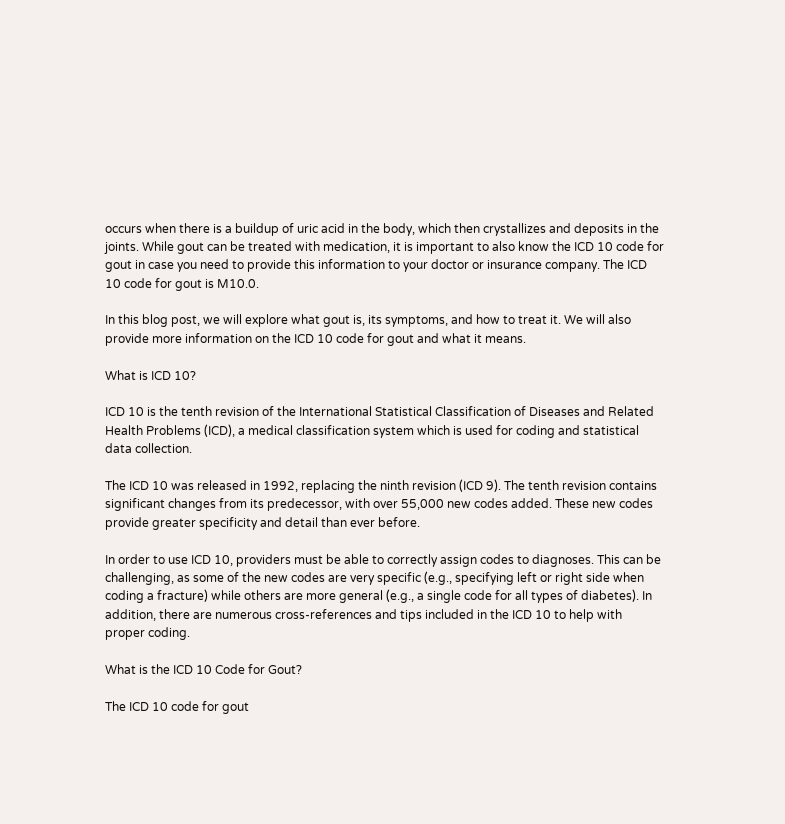occurs when there is a buildup of uric acid in the body, which then crystallizes and deposits in the joints. While gout can be treated with medication, it is important to also know the ICD 10 code for gout in case you need to provide this information to your doctor or insurance company. The ICD 10 code for gout is M10.0.

In this blog post, we will explore what gout is, its symptoms, and how to treat it. We will also provide more information on the ICD 10 code for gout and what it means.

What is ICD 10?

ICD 10 is the tenth revision of the International Statistical Classification of Diseases and Related Health Problems (ICD), a medical classification system which is used for coding and statistical data collection.

The ICD 10 was released in 1992, replacing the ninth revision (ICD 9). The tenth revision contains significant changes from its predecessor, with over 55,000 new codes added. These new codes provide greater specificity and detail than ever before.

In order to use ICD 10, providers must be able to correctly assign codes to diagnoses. This can be challenging, as some of the new codes are very specific (e.g., specifying left or right side when coding a fracture) while others are more general (e.g., a single code for all types of diabetes). In addition, there are numerous cross-references and tips included in the ICD 10 to help with proper coding.

What is the ICD 10 Code for Gout?

The ICD 10 code for gout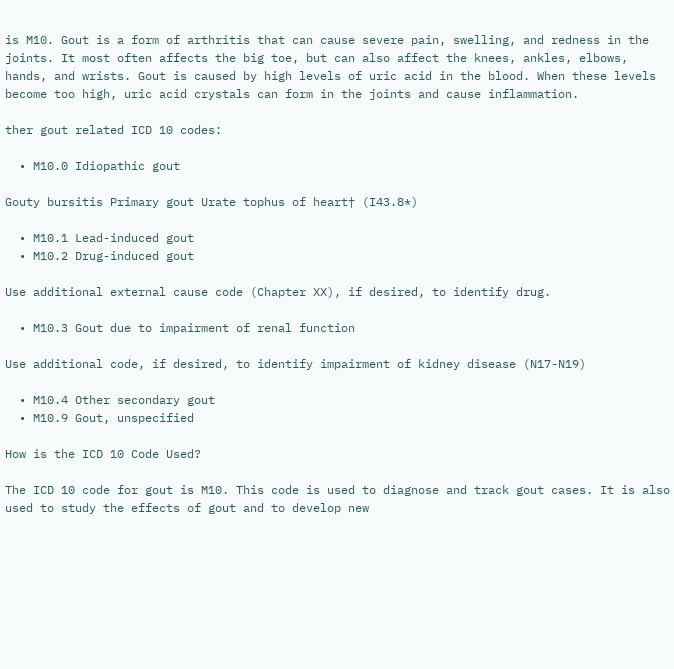is M10. Gout is a form of arthritis that can cause severe pain, swelling, and redness in the joints. It most often affects the big toe, but can also affect the knees, ankles, elbows, hands, and wrists. Gout is caused by high levels of uric acid in the blood. When these levels become too high, uric acid crystals can form in the joints and cause inflammation.

ther gout related ICD 10 codes:

  • M10.0 Idiopathic gout

Gouty bursitis Primary gout Urate tophus of heart† (I43.8*)

  • M10.1 Lead-induced gout
  • M10.2 Drug-induced gout

Use additional external cause code (Chapter XX), if desired, to identify drug.

  • M10.3 Gout due to impairment of renal function

Use additional code, if desired, to identify impairment of kidney disease (N17-N19)

  • M10.4 Other secondary gout
  • M10.9 Gout, unspecified

How is the ICD 10 Code Used?

The ICD 10 code for gout is M10. This code is used to diagnose and track gout cases. It is also used to study the effects of gout and to develop new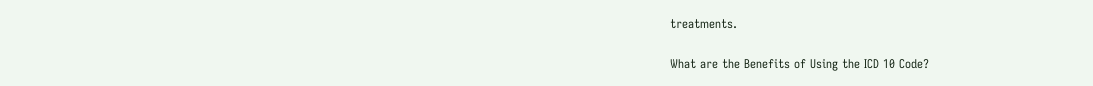treatments.

What are the Benefits of Using the ICD 10 Code?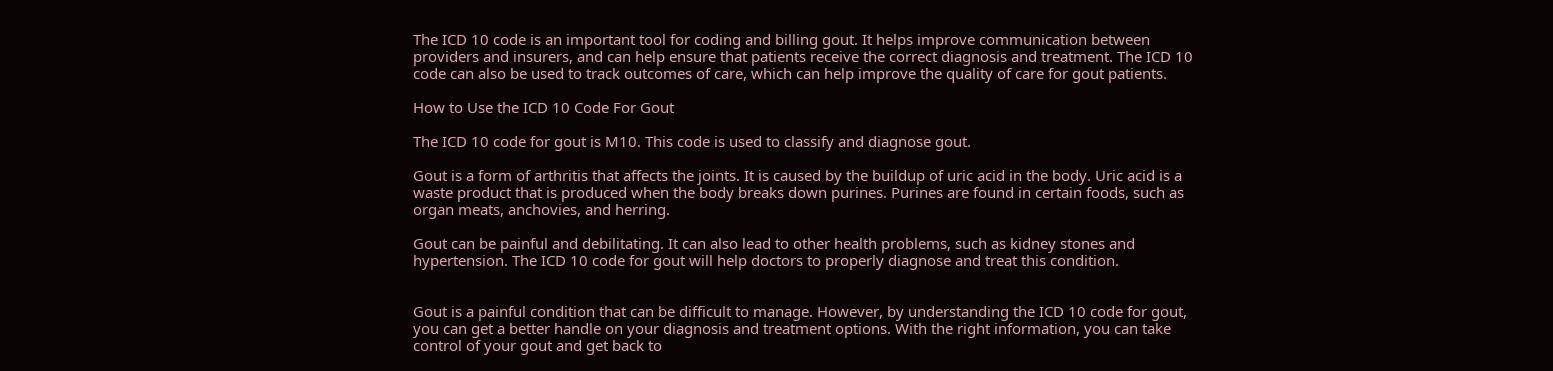The ICD 10 code is an important tool for coding and billing gout. It helps improve communication between providers and insurers, and can help ensure that patients receive the correct diagnosis and treatment. The ICD 10 code can also be used to track outcomes of care, which can help improve the quality of care for gout patients.

How to Use the ICD 10 Code For Gout

The ICD 10 code for gout is M10. This code is used to classify and diagnose gout.

Gout is a form of arthritis that affects the joints. It is caused by the buildup of uric acid in the body. Uric acid is a waste product that is produced when the body breaks down purines. Purines are found in certain foods, such as organ meats, anchovies, and herring.

Gout can be painful and debilitating. It can also lead to other health problems, such as kidney stones and hypertension. The ICD 10 code for gout will help doctors to properly diagnose and treat this condition.


Gout is a painful condition that can be difficult to manage. However, by understanding the ICD 10 code for gout, you can get a better handle on your diagnosis and treatment options. With the right information, you can take control of your gout and get back to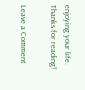enjoying your life. Thanks for reading!

Leave a Comment